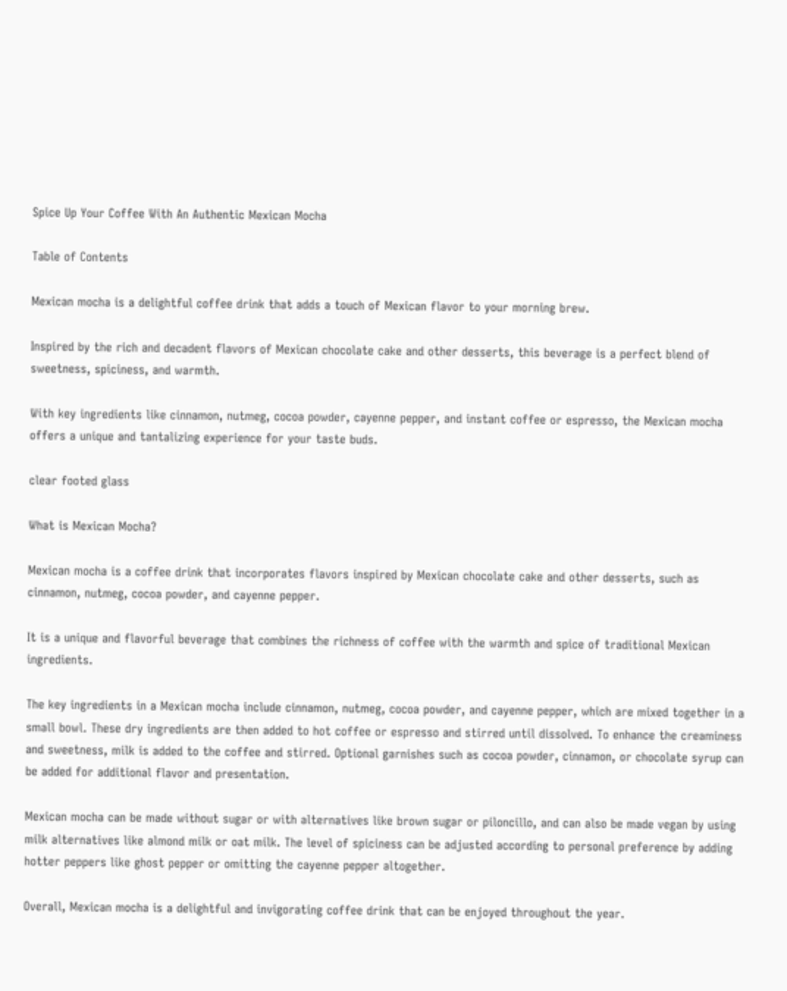Spice Up Your Coffee With An Authentic Mexican Mocha

Table of Contents

Mexican mocha is a delightful coffee drink that adds a touch of Mexican flavor to your morning brew.

Inspired by the rich and decadent flavors of Mexican chocolate cake and other desserts, this beverage is a perfect blend of sweetness, spiciness, and warmth.

With key ingredients like cinnamon, nutmeg, cocoa powder, cayenne pepper, and instant coffee or espresso, the Mexican mocha offers a unique and tantalizing experience for your taste buds.

clear footed glass

What is Mexican Mocha?

Mexican mocha is a coffee drink that incorporates flavors inspired by Mexican chocolate cake and other desserts, such as cinnamon, nutmeg, cocoa powder, and cayenne pepper.

It is a unique and flavorful beverage that combines the richness of coffee with the warmth and spice of traditional Mexican ingredients.

The key ingredients in a Mexican mocha include cinnamon, nutmeg, cocoa powder, and cayenne pepper, which are mixed together in a small bowl. These dry ingredients are then added to hot coffee or espresso and stirred until dissolved. To enhance the creaminess and sweetness, milk is added to the coffee and stirred. Optional garnishes such as cocoa powder, cinnamon, or chocolate syrup can be added for additional flavor and presentation.

Mexican mocha can be made without sugar or with alternatives like brown sugar or piloncillo, and can also be made vegan by using milk alternatives like almond milk or oat milk. The level of spiciness can be adjusted according to personal preference by adding hotter peppers like ghost pepper or omitting the cayenne pepper altogether.

Overall, Mexican mocha is a delightful and invigorating coffee drink that can be enjoyed throughout the year.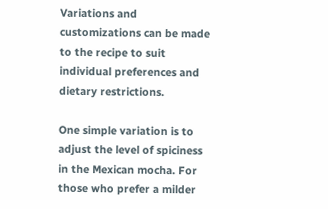Variations and customizations can be made to the recipe to suit individual preferences and dietary restrictions.

One simple variation is to adjust the level of spiciness in the Mexican mocha. For those who prefer a milder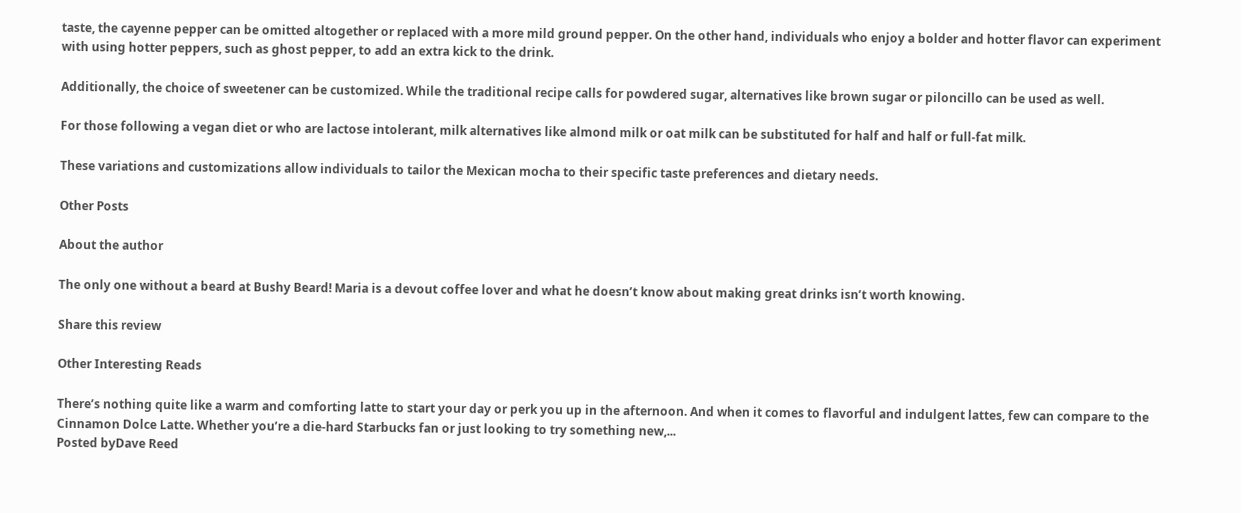taste, the cayenne pepper can be omitted altogether or replaced with a more mild ground pepper. On the other hand, individuals who enjoy a bolder and hotter flavor can experiment with using hotter peppers, such as ghost pepper, to add an extra kick to the drink.

Additionally, the choice of sweetener can be customized. While the traditional recipe calls for powdered sugar, alternatives like brown sugar or piloncillo can be used as well.

For those following a vegan diet or who are lactose intolerant, milk alternatives like almond milk or oat milk can be substituted for half and half or full-fat milk.

These variations and customizations allow individuals to tailor the Mexican mocha to their specific taste preferences and dietary needs.

Other Posts

About the author

The only one without a beard at Bushy Beard! Maria is a devout coffee lover and what he doesn’t know about making great drinks isn’t worth knowing.

Share this review

Other Interesting Reads

There’s nothing quite like a warm and comforting latte to start your day or perk you up in the afternoon. And when it comes to flavorful and indulgent lattes, few can compare to the Cinnamon Dolce Latte. Whether you’re a die-hard Starbucks fan or just looking to try something new,...
Posted byDave Reed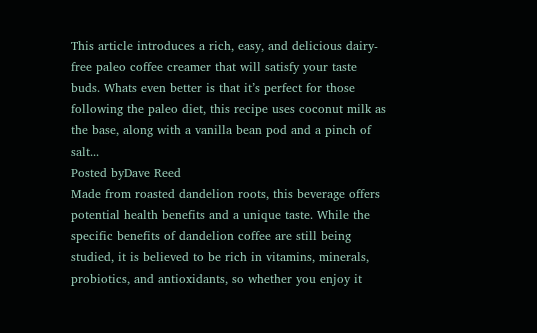This article introduces a rich, easy, and delicious dairy-free paleo coffee creamer that will satisfy your taste buds. Whats even better is that it’s perfect for those following the paleo diet, this recipe uses coconut milk as the base, along with a vanilla bean pod and a pinch of salt...
Posted byDave Reed
Made from roasted dandelion roots, this beverage offers potential health benefits and a unique taste. While the specific benefits of dandelion coffee are still being studied, it is believed to be rich in vitamins, minerals, probiotics, and antioxidants, so whether you enjoy it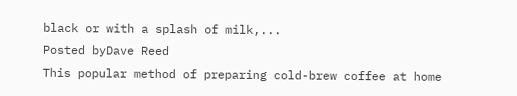black or with a splash of milk,...
Posted byDave Reed
This popular method of preparing cold-brew coffee at home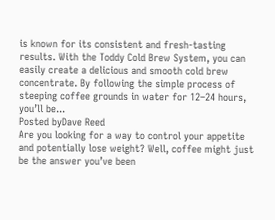is known for its consistent and fresh-tasting results. With the Toddy Cold Brew System, you can easily create a delicious and smooth cold brew concentrate. By following the simple process of steeping coffee grounds in water for 12–24 hours, you’ll be...
Posted byDave Reed
Are you looking for a way to control your appetite and potentially lose weight? Well, coffee might just be the answer you’ve been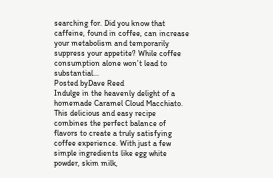searching for. Did you know that caffeine, found in coffee, can increase your metabolism and temporarily suppress your appetite? While coffee consumption alone won’t lead to substantial...
Posted byDave Reed
Indulge in the heavenly delight of a homemade Caramel Cloud Macchiato. This delicious and easy recipe combines the perfect balance of flavors to create a truly satisfying coffee experience. With just a few simple ingredients like egg white powder, skim milk,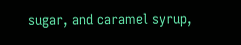sugar, and caramel syrup,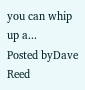you can whip up a...
Posted byDave Reed